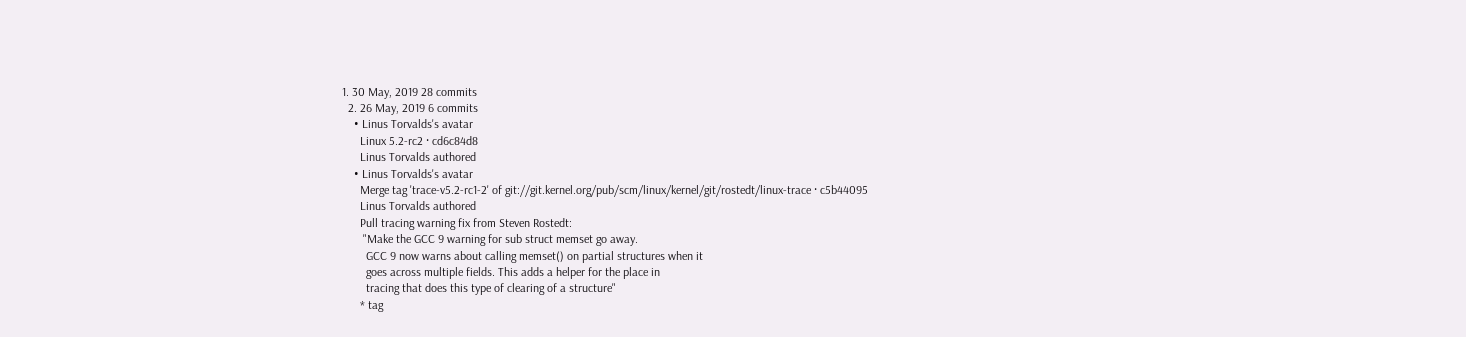1. 30 May, 2019 28 commits
  2. 26 May, 2019 6 commits
    • Linus Torvalds's avatar
      Linux 5.2-rc2 · cd6c84d8
      Linus Torvalds authored
    • Linus Torvalds's avatar
      Merge tag 'trace-v5.2-rc1-2' of git://git.kernel.org/pub/scm/linux/kernel/git/rostedt/linux-trace · c5b44095
      Linus Torvalds authored
      Pull tracing warning fix from Steven Rostedt:
       "Make the GCC 9 warning for sub struct memset go away.
        GCC 9 now warns about calling memset() on partial structures when it
        goes across multiple fields. This adds a helper for the place in
        tracing that does this type of clearing of a structure"
      * tag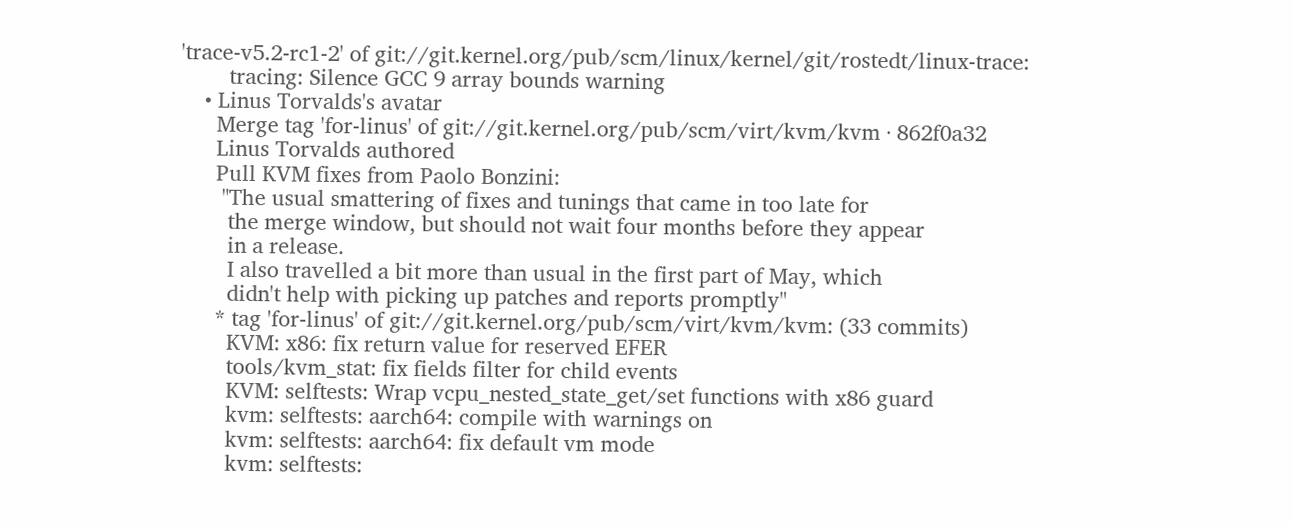'trace-v5.2-rc1-2' of git://git.kernel.org/pub/scm/linux/kernel/git/rostedt/linux-trace:
        tracing: Silence GCC 9 array bounds warning
    • Linus Torvalds's avatar
      Merge tag 'for-linus' of git://git.kernel.org/pub/scm/virt/kvm/kvm · 862f0a32
      Linus Torvalds authored
      Pull KVM fixes from Paolo Bonzini:
       "The usual smattering of fixes and tunings that came in too late for
        the merge window, but should not wait four months before they appear
        in a release.
        I also travelled a bit more than usual in the first part of May, which
        didn't help with picking up patches and reports promptly"
      * tag 'for-linus' of git://git.kernel.org/pub/scm/virt/kvm/kvm: (33 commits)
        KVM: x86: fix return value for reserved EFER
        tools/kvm_stat: fix fields filter for child events
        KVM: selftests: Wrap vcpu_nested_state_get/set functions with x86 guard
        kvm: selftests: aarch64: compile with warnings on
        kvm: selftests: aarch64: fix default vm mode
        kvm: selftests: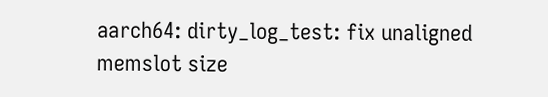aarch64: dirty_log_test: fix unaligned memslot size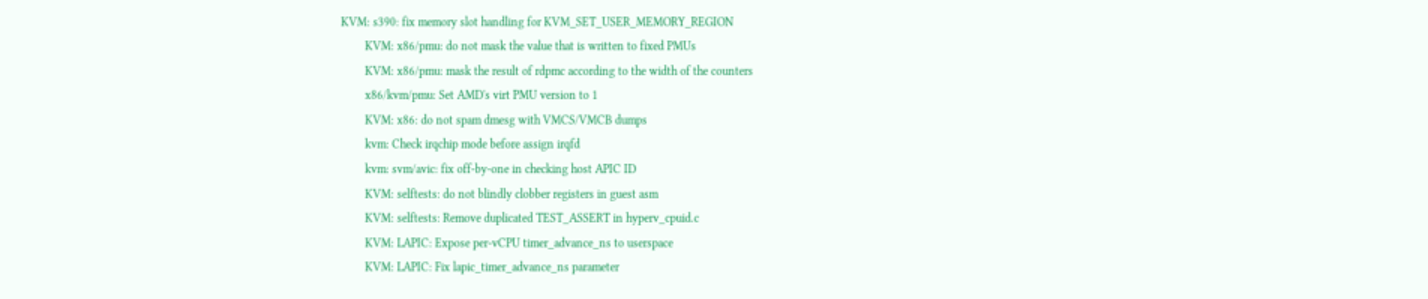KVM: s390: fix memory slot handling for KVM_SET_USER_MEMORY_REGION
        KVM: x86/pmu: do not mask the value that is written to fixed PMUs
        KVM: x86/pmu: mask the result of rdpmc according to the width of the counters
        x86/kvm/pmu: Set AMD's virt PMU version to 1
        KVM: x86: do not spam dmesg with VMCS/VMCB dumps
        kvm: Check irqchip mode before assign irqfd
        kvm: svm/avic: fix off-by-one in checking host APIC ID
        KVM: selftests: do not blindly clobber registers in guest asm
        KVM: selftests: Remove duplicated TEST_ASSERT in hyperv_cpuid.c
        KVM: LAPIC: Expose per-vCPU timer_advance_ns to userspace
        KVM: LAPIC: Fix lapic_timer_advance_ns parameter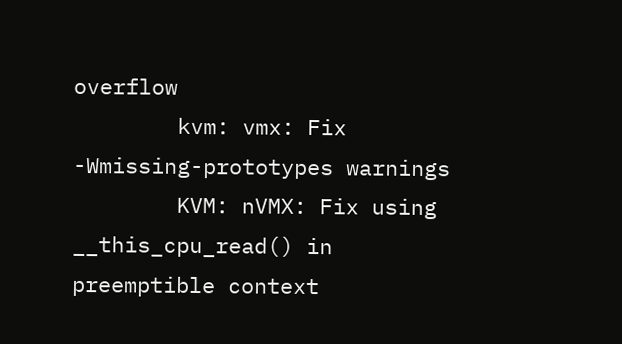overflow
        kvm: vmx: Fix -Wmissing-prototypes warnings
        KVM: nVMX: Fix using __this_cpu_read() in preemptible context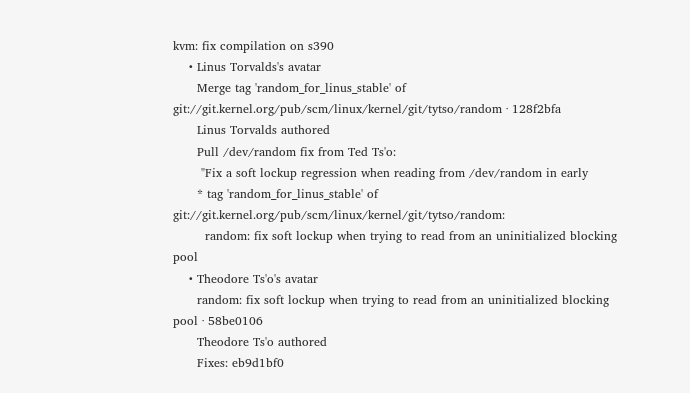kvm: fix compilation on s390
    • Linus Torvalds's avatar
      Merge tag 'random_for_linus_stable' of git://git.kernel.org/pub/scm/linux/kernel/git/tytso/random · 128f2bfa
      Linus Torvalds authored
      Pull /dev/random fix from Ted Ts'o:
       "Fix a soft lockup regression when reading from /dev/random in early
      * tag 'random_for_linus_stable' of git://git.kernel.org/pub/scm/linux/kernel/git/tytso/random:
        random: fix soft lockup when trying to read from an uninitialized blocking pool
    • Theodore Ts'o's avatar
      random: fix soft lockup when trying to read from an uninitialized blocking pool · 58be0106
      Theodore Ts'o authored
      Fixes: eb9d1bf0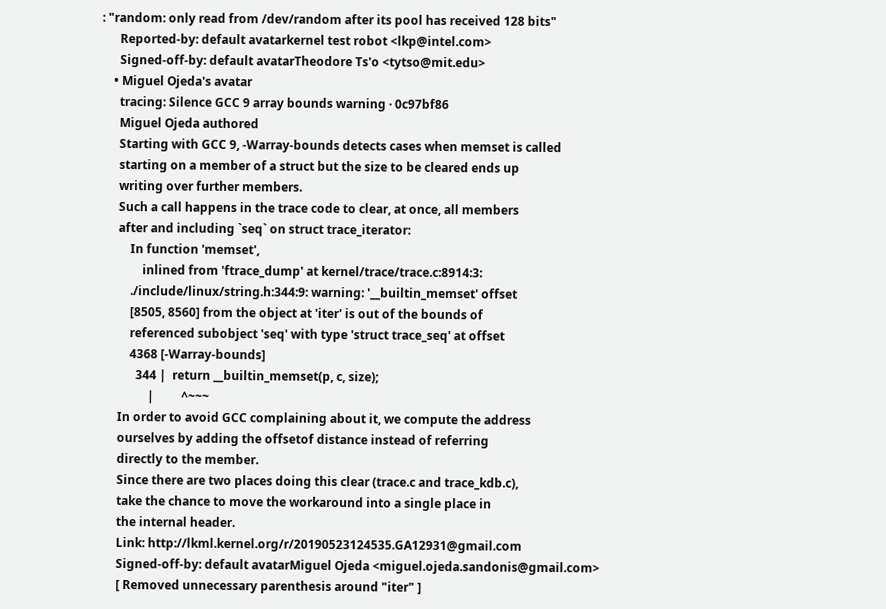: "random: only read from /dev/random after its pool has received 128 bits"
      Reported-by: default avatarkernel test robot <lkp@intel.com>
      Signed-off-by: default avatarTheodore Ts'o <tytso@mit.edu>
    • Miguel Ojeda's avatar
      tracing: Silence GCC 9 array bounds warning · 0c97bf86
      Miguel Ojeda authored
      Starting with GCC 9, -Warray-bounds detects cases when memset is called
      starting on a member of a struct but the size to be cleared ends up
      writing over further members.
      Such a call happens in the trace code to clear, at once, all members
      after and including `seq` on struct trace_iterator:
          In function 'memset',
              inlined from 'ftrace_dump' at kernel/trace/trace.c:8914:3:
          ./include/linux/string.h:344:9: warning: '__builtin_memset' offset
          [8505, 8560] from the object at 'iter' is out of the bounds of
          referenced subobject 'seq' with type 'struct trace_seq' at offset
          4368 [-Warray-bounds]
            344 |  return __builtin_memset(p, c, size);
                |         ^~~~
      In order to avoid GCC complaining about it, we compute the address
      ourselves by adding the offsetof distance instead of referring
      directly to the member.
      Since there are two places doing this clear (trace.c and trace_kdb.c),
      take the chance to move the workaround into a single place in
      the internal header.
      Link: http://lkml.kernel.org/r/20190523124535.GA12931@gmail.com
      Signed-off-by: default avatarMiguel Ojeda <miguel.ojeda.sandonis@gmail.com>
      [ Removed unnecessary parenthesis around "iter" ]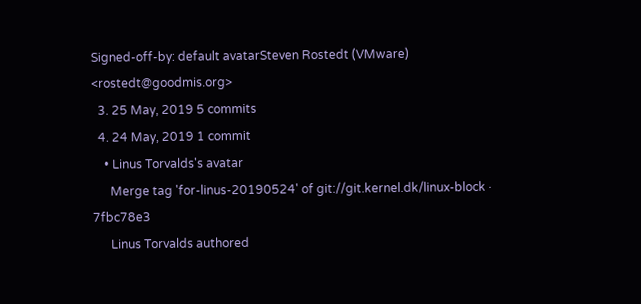Signed-off-by: default avatarSteven Rostedt (VMware) <rostedt@goodmis.org>
  3. 25 May, 2019 5 commits
  4. 24 May, 2019 1 commit
    • Linus Torvalds's avatar
      Merge tag 'for-linus-20190524' of git://git.kernel.dk/linux-block · 7fbc78e3
      Linus Torvalds authored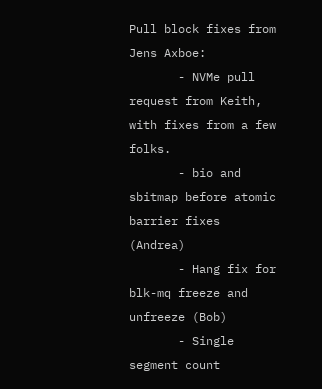Pull block fixes from Jens Axboe:
       - NVMe pull request from Keith, with fixes from a few folks.
       - bio and sbitmap before atomic barrier fixes (Andrea)
       - Hang fix for blk-mq freeze and unfreeze (Bob)
       - Single segment count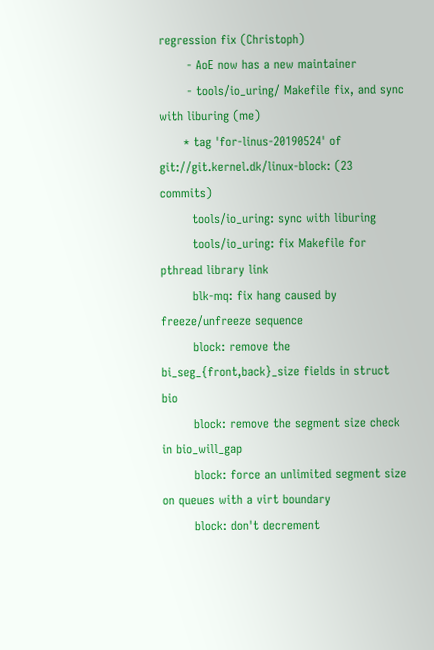regression fix (Christoph)
       - AoE now has a new maintainer
       - tools/io_uring/ Makefile fix, and sync with liburing (me)
      * tag 'for-linus-20190524' of git://git.kernel.dk/linux-block: (23 commits)
        tools/io_uring: sync with liburing
        tools/io_uring: fix Makefile for pthread library link
        blk-mq: fix hang caused by freeze/unfreeze sequence
        block: remove the bi_seg_{front,back}_size fields in struct bio
        block: remove the segment size check in bio_will_gap
        block: force an unlimited segment size on queues with a virt boundary
        block: don't decrement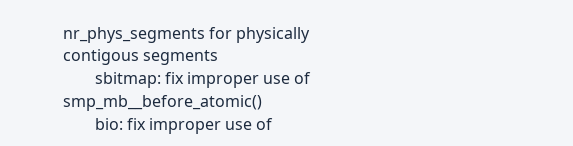nr_phys_segments for physically contigous segments
        sbitmap: fix improper use of smp_mb__before_atomic()
        bio: fix improper use of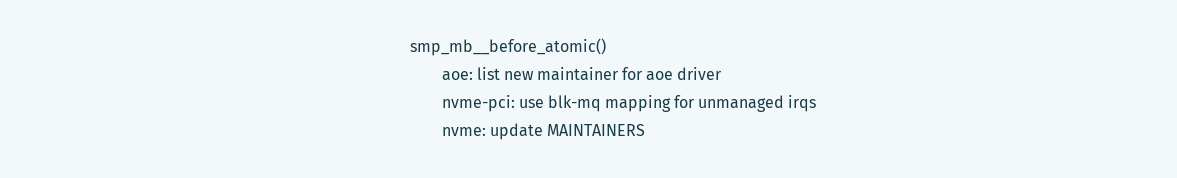smp_mb__before_atomic()
        aoe: list new maintainer for aoe driver
        nvme-pci: use blk-mq mapping for unmanaged irqs
        nvme: update MAINTAINERS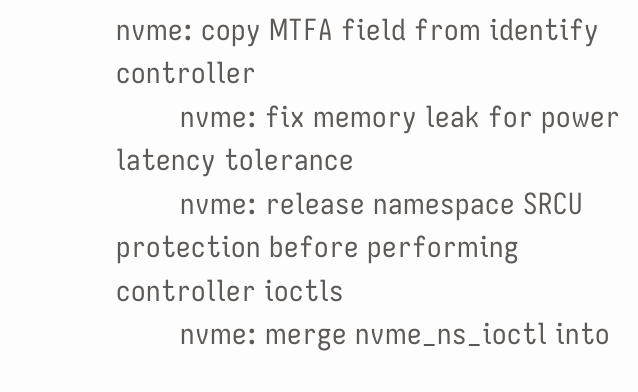nvme: copy MTFA field from identify controller
        nvme: fix memory leak for power latency tolerance
        nvme: release namespace SRCU protection before performing controller ioctls
        nvme: merge nvme_ns_ioctl into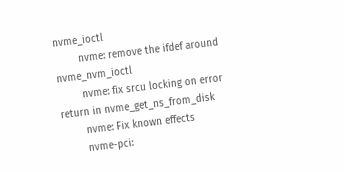nvme_ioctl
        nvme: remove the ifdef around nvme_nvm_ioctl
        nvme: fix srcu locking on error return in nvme_get_ns_from_disk
        nvme: Fix known effects
        nvme-pci: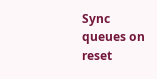Sync queues on reset